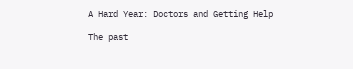A Hard Year: Doctors and Getting Help

The past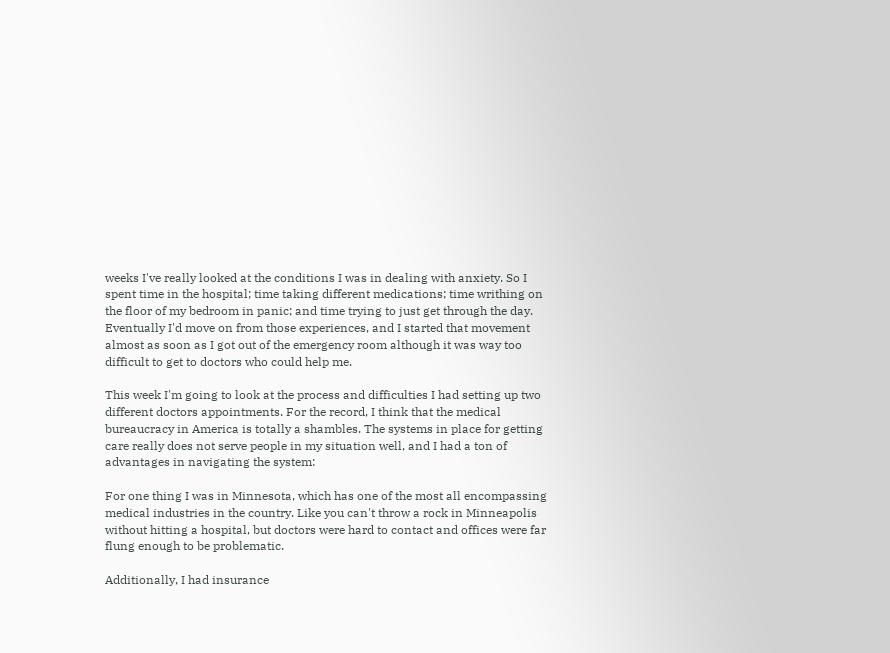weeks I've really looked at the conditions I was in dealing with anxiety. So I spent time in the hospital; time taking different medications; time writhing on the floor of my bedroom in panic; and time trying to just get through the day. Eventually I'd move on from those experiences, and I started that movement almost as soon as I got out of the emergency room although it was way too difficult to get to doctors who could help me.

This week I'm going to look at the process and difficulties I had setting up two different doctors appointments. For the record, I think that the medical bureaucracy in America is totally a shambles. The systems in place for getting care really does not serve people in my situation well, and I had a ton of advantages in navigating the system:

For one thing I was in Minnesota, which has one of the most all encompassing medical industries in the country. Like you can't throw a rock in Minneapolis without hitting a hospital, but doctors were hard to contact and offices were far flung enough to be problematic.

Additionally, I had insurance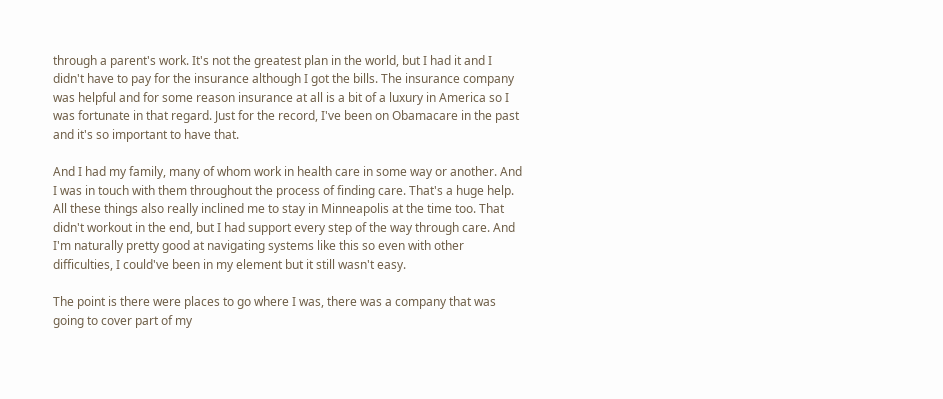through a parent's work. It's not the greatest plan in the world, but I had it and I didn't have to pay for the insurance although I got the bills. The insurance company was helpful and for some reason insurance at all is a bit of a luxury in America so I was fortunate in that regard. Just for the record, I've been on Obamacare in the past and it's so important to have that.

And I had my family, many of whom work in health care in some way or another. And I was in touch with them throughout the process of finding care. That's a huge help. All these things also really inclined me to stay in Minneapolis at the time too. That didn't workout in the end, but I had support every step of the way through care. And I'm naturally pretty good at navigating systems like this so even with other difficulties, I could've been in my element but it still wasn't easy.

The point is there were places to go where I was, there was a company that was going to cover part of my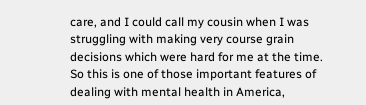care, and I could call my cousin when I was struggling with making very course grain decisions which were hard for me at the time. So this is one of those important features of dealing with mental health in America,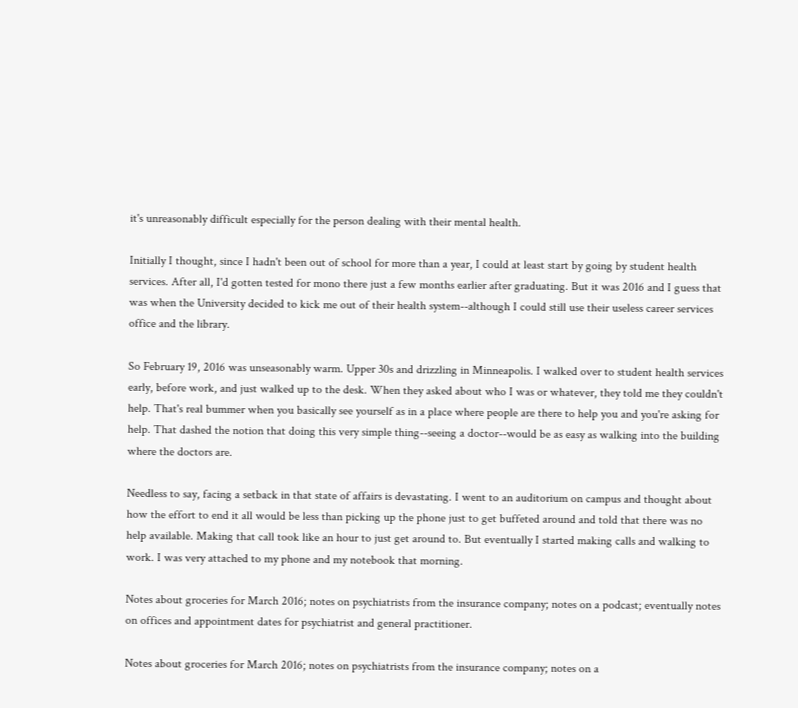it's unreasonably difficult especially for the person dealing with their mental health.

Initially I thought, since I hadn't been out of school for more than a year, I could at least start by going by student health services. After all, I'd gotten tested for mono there just a few months earlier after graduating. But it was 2016 and I guess that was when the University decided to kick me out of their health system--although I could still use their useless career services office and the library.

So February 19, 2016 was unseasonably warm. Upper 30s and drizzling in Minneapolis. I walked over to student health services early, before work, and just walked up to the desk. When they asked about who I was or whatever, they told me they couldn't help. That's real bummer when you basically see yourself as in a place where people are there to help you and you're asking for help. That dashed the notion that doing this very simple thing--seeing a doctor--would be as easy as walking into the building where the doctors are.

Needless to say, facing a setback in that state of affairs is devastating. I went to an auditorium on campus and thought about how the effort to end it all would be less than picking up the phone just to get buffeted around and told that there was no help available. Making that call took like an hour to just get around to. But eventually I started making calls and walking to work. I was very attached to my phone and my notebook that morning.

Notes about groceries for March 2016; notes on psychiatrists from the insurance company; notes on a podcast; eventually notes on offices and appointment dates for psychiatrist and general practitioner.

Notes about groceries for March 2016; notes on psychiatrists from the insurance company; notes on a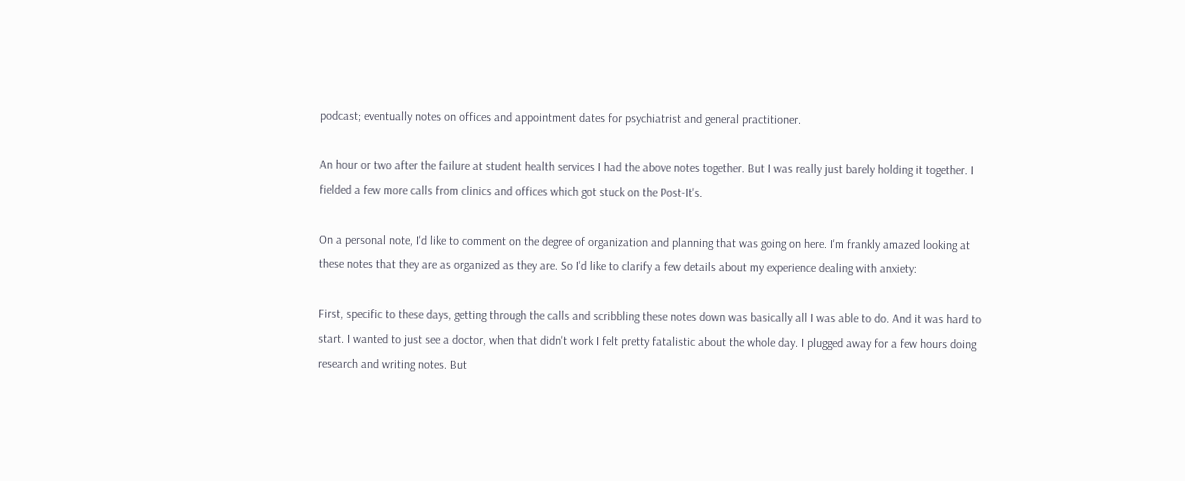podcast; eventually notes on offices and appointment dates for psychiatrist and general practitioner.

An hour or two after the failure at student health services I had the above notes together. But I was really just barely holding it together. I fielded a few more calls from clinics and offices which got stuck on the Post-It's.

On a personal note, I'd like to comment on the degree of organization and planning that was going on here. I'm frankly amazed looking at these notes that they are as organized as they are. So I'd like to clarify a few details about my experience dealing with anxiety:

First, specific to these days, getting through the calls and scribbling these notes down was basically all I was able to do. And it was hard to start. I wanted to just see a doctor, when that didn't work I felt pretty fatalistic about the whole day. I plugged away for a few hours doing research and writing notes. But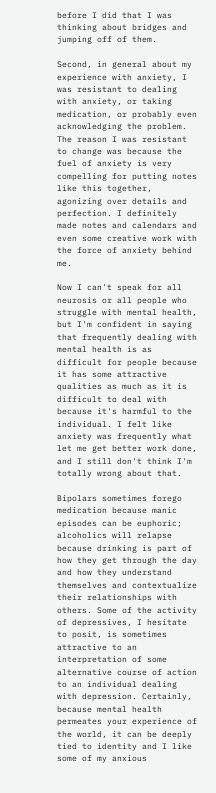before I did that I was thinking about bridges and jumping off of them.

Second, in general about my experience with anxiety, I was resistant to dealing with anxiety, or taking medication, or probably even acknowledging the problem. The reason I was resistant to change was because the fuel of anxiety is very compelling for putting notes like this together, agonizing over details and perfection. I definitely made notes and calendars and even some creative work with the force of anxiety behind me.

Now I can't speak for all neurosis or all people who struggle with mental health, but I'm confident in saying that frequently dealing with mental health is as difficult for people because it has some attractive qualities as much as it is difficult to deal with because it's harmful to the individual. I felt like anxiety was frequently what let me get better work done, and I still don't think I'm totally wrong about that.

Bipolars sometimes forego medication because manic episodes can be euphoric; alcoholics will relapse because drinking is part of how they get through the day and how they understand themselves and contextualize their relationships with others. Some of the activity of depressives, I hesitate to posit, is sometimes attractive to an interpretation of some alternative course of action to an individual dealing with depression. Certainly, because mental health permeates your experience of the world, it can be deeply tied to identity and I like some of my anxious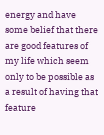energy and have some belief that there are good features of my life which seem only to be possible as a result of having that feature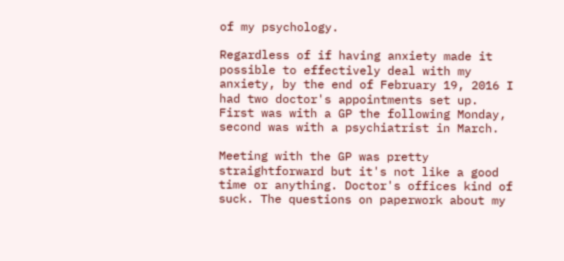of my psychology.

Regardless of if having anxiety made it possible to effectively deal with my anxiety, by the end of February 19, 2016 I had two doctor's appointments set up. First was with a GP the following Monday, second was with a psychiatrist in March.

Meeting with the GP was pretty straightforward but it's not like a good time or anything. Doctor's offices kind of suck. The questions on paperwork about my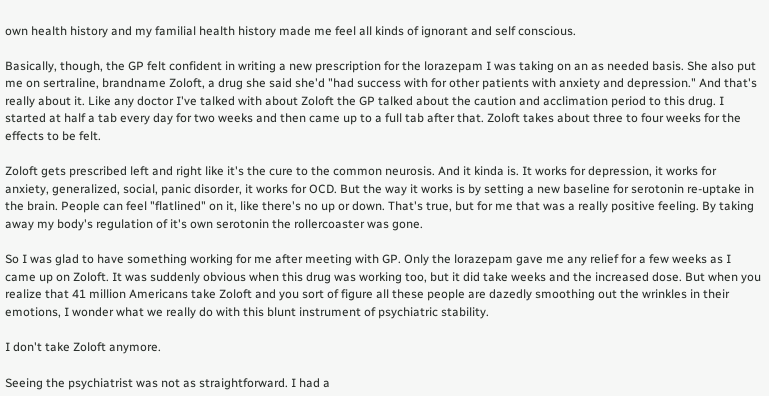own health history and my familial health history made me feel all kinds of ignorant and self conscious.

Basically, though, the GP felt confident in writing a new prescription for the lorazepam I was taking on an as needed basis. She also put me on sertraline, brandname Zoloft, a drug she said she'd "had success with for other patients with anxiety and depression." And that's really about it. Like any doctor I've talked with about Zoloft the GP talked about the caution and acclimation period to this drug. I started at half a tab every day for two weeks and then came up to a full tab after that. Zoloft takes about three to four weeks for the effects to be felt.

Zoloft gets prescribed left and right like it's the cure to the common neurosis. And it kinda is. It works for depression, it works for anxiety, generalized, social, panic disorder, it works for OCD. But the way it works is by setting a new baseline for serotonin re-uptake in the brain. People can feel "flatlined" on it, like there's no up or down. That's true, but for me that was a really positive feeling. By taking away my body's regulation of it's own serotonin the rollercoaster was gone.

So I was glad to have something working for me after meeting with GP. Only the lorazepam gave me any relief for a few weeks as I came up on Zoloft. It was suddenly obvious when this drug was working too, but it did take weeks and the increased dose. But when you realize that 41 million Americans take Zoloft and you sort of figure all these people are dazedly smoothing out the wrinkles in their emotions, I wonder what we really do with this blunt instrument of psychiatric stability.

I don't take Zoloft anymore.

Seeing the psychiatrist was not as straightforward. I had a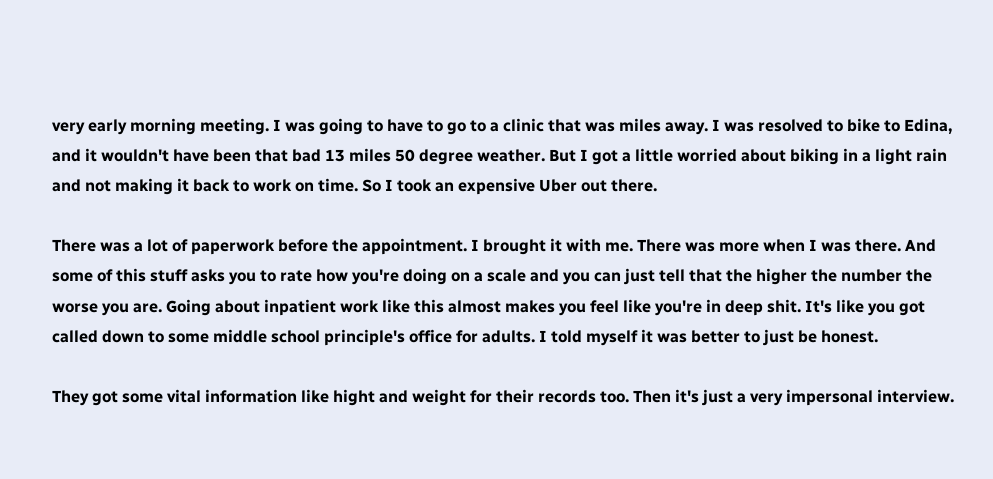very early morning meeting. I was going to have to go to a clinic that was miles away. I was resolved to bike to Edina, and it wouldn't have been that bad 13 miles 50 degree weather. But I got a little worried about biking in a light rain and not making it back to work on time. So I took an expensive Uber out there.

There was a lot of paperwork before the appointment. I brought it with me. There was more when I was there. And some of this stuff asks you to rate how you're doing on a scale and you can just tell that the higher the number the worse you are. Going about inpatient work like this almost makes you feel like you're in deep shit. It's like you got called down to some middle school principle's office for adults. I told myself it was better to just be honest.

They got some vital information like hight and weight for their records too. Then it's just a very impersonal interview.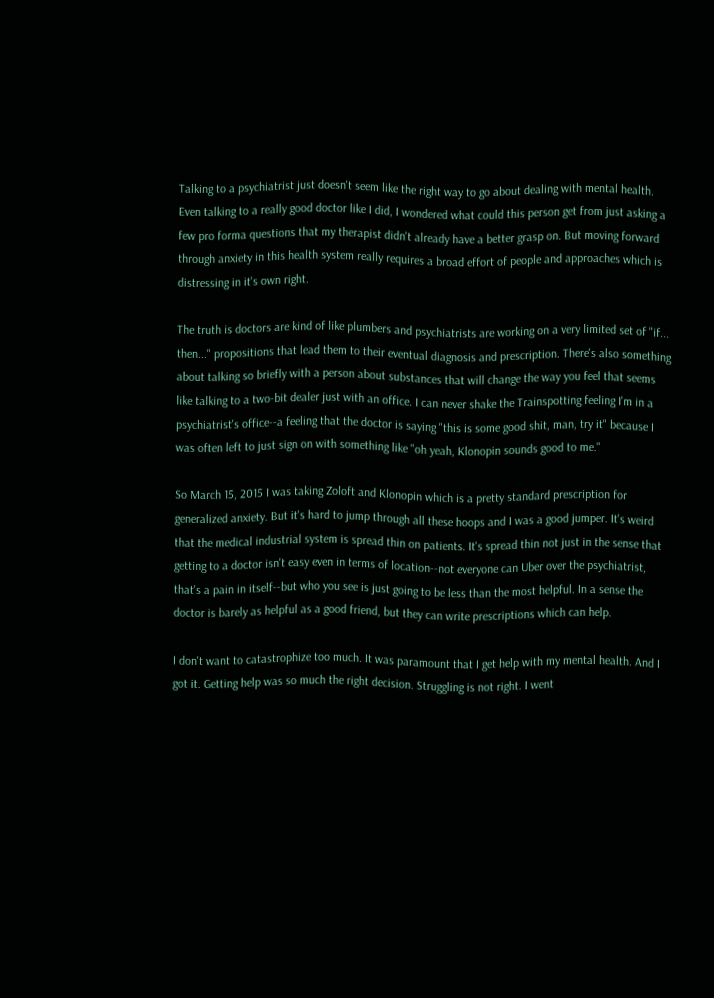Talking to a psychiatrist just doesn't seem like the right way to go about dealing with mental health. Even talking to a really good doctor like I did, I wondered what could this person get from just asking a few pro forma questions that my therapist didn't already have a better grasp on. But moving forward through anxiety in this health system really requires a broad effort of people and approaches which is distressing in it's own right.

The truth is doctors are kind of like plumbers and psychiatrists are working on a very limited set of "if... then..." propositions that lead them to their eventual diagnosis and prescription. There's also something about talking so briefly with a person about substances that will change the way you feel that seems like talking to a two-bit dealer just with an office. I can never shake the Trainspotting feeling I'm in a psychiatrist's office--a feeling that the doctor is saying "this is some good shit, man, try it" because I was often left to just sign on with something like "oh yeah, Klonopin sounds good to me."

So March 15, 2015 I was taking Zoloft and Klonopin which is a pretty standard prescription for generalized anxiety. But it's hard to jump through all these hoops and I was a good jumper. It's weird that the medical industrial system is spread thin on patients. It's spread thin not just in the sense that getting to a doctor isn't easy even in terms of location--not everyone can Uber over the psychiatrist, that's a pain in itself--but who you see is just going to be less than the most helpful. In a sense the doctor is barely as helpful as a good friend, but they can write prescriptions which can help.

I don't want to catastrophize too much. It was paramount that I get help with my mental health. And I got it. Getting help was so much the right decision. Struggling is not right. I went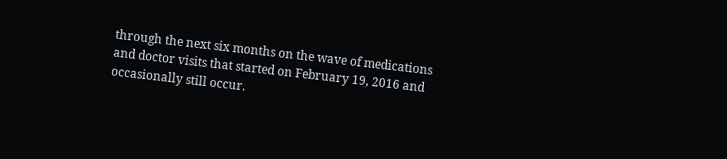through the next six months on the wave of medications and doctor visits that started on February 19, 2016 and occasionally still occur.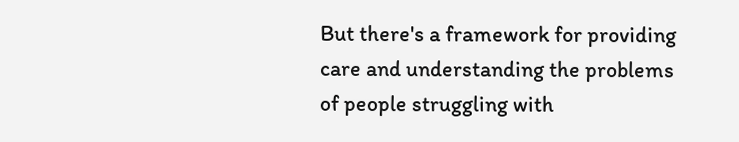But there's a framework for providing care and understanding the problems of people struggling with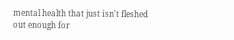mental health that just isn't fleshed out enough for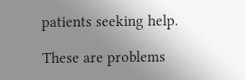patients seeking help.

These are problems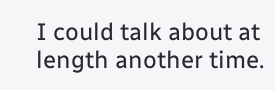I could talk about at length another time.